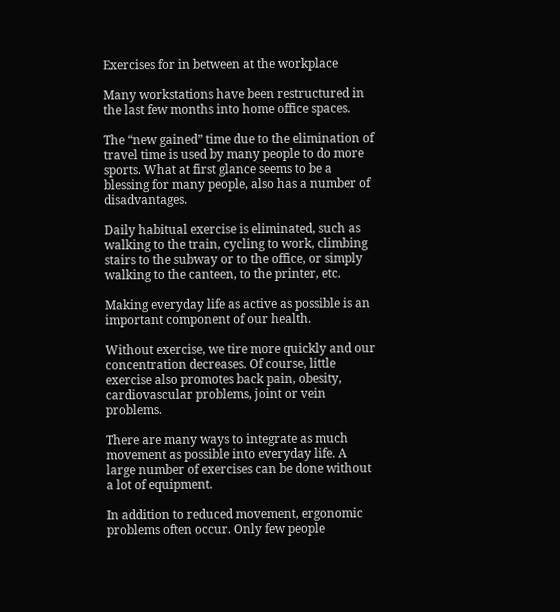Exercises for in between at the workplace

Many workstations have been restructured in the last few months into home office spaces.

The “new gained” time due to the elimination of travel time is used by many people to do more sports. What at first glance seems to be a blessing for many people, also has a number of disadvantages.

Daily habitual exercise is eliminated, such as walking to the train, cycling to work, climbing stairs to the subway or to the office, or simply walking to the canteen, to the printer, etc.

Making everyday life as active as possible is an important component of our health.

Without exercise, we tire more quickly and our concentration decreases. Of course, little exercise also promotes back pain, obesity, cardiovascular problems, joint or vein problems.

There are many ways to integrate as much movement as possible into everyday life. A large number of exercises can be done without a lot of equipment.

In addition to reduced movement, ergonomic problems often occur. Only few people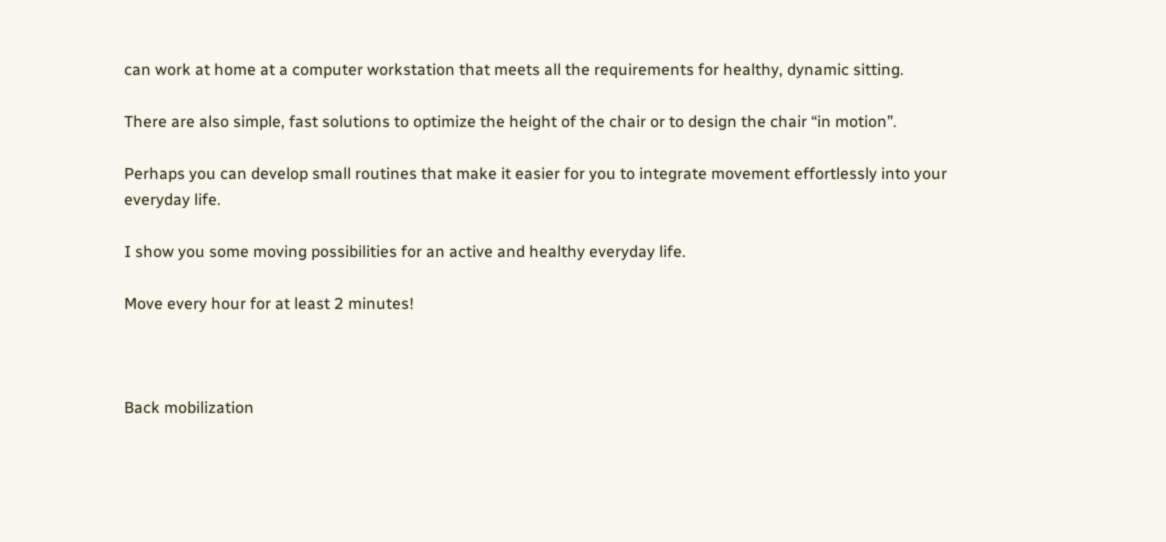can work at home at a computer workstation that meets all the requirements for healthy, dynamic sitting.

There are also simple, fast solutions to optimize the height of the chair or to design the chair “in motion”.

Perhaps you can develop small routines that make it easier for you to integrate movement effortlessly into your everyday life.

I show you some moving possibilities for an active and healthy everyday life.

Move every hour for at least 2 minutes!



Back mobilization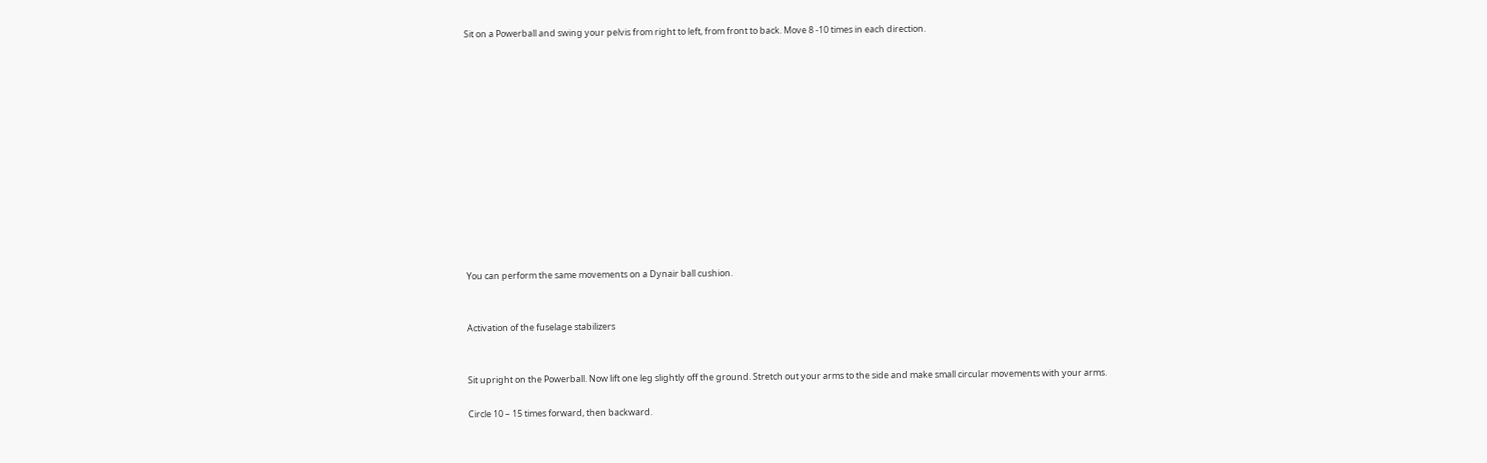Sit on a Powerball and swing your pelvis from right to left, from front to back. Move 8 -10 times in each direction.













You can perform the same movements on a Dynair ball cushion.


Activation of the fuselage stabilizers


Sit upright on the Powerball. Now lift one leg slightly off the ground. Stretch out your arms to the side and make small circular movements with your arms.

Circle 10 – 15 times forward, then backward.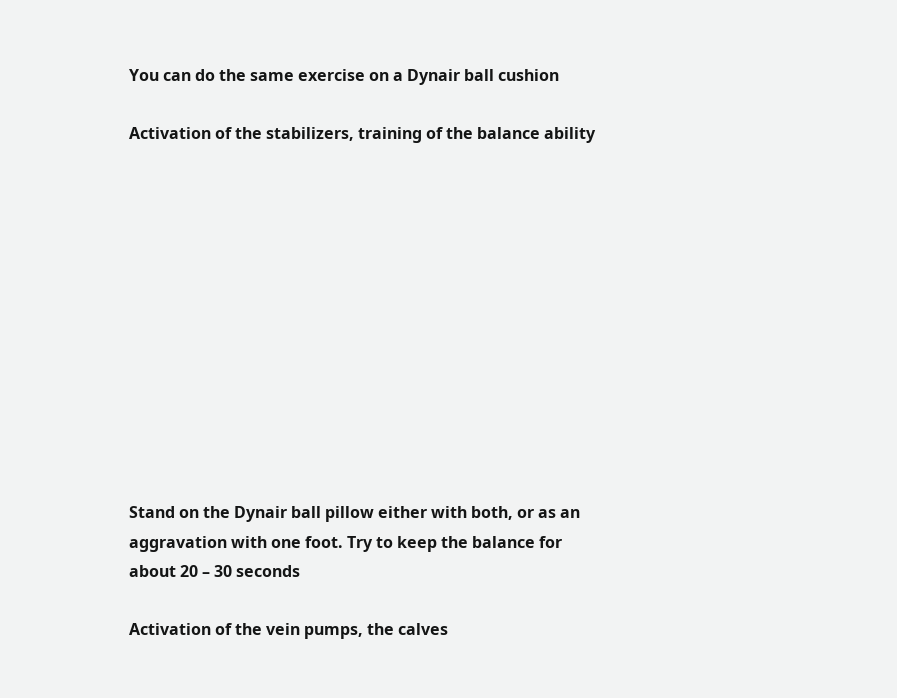You can do the same exercise on a Dynair ball cushion

Activation of the stabilizers, training of the balance ability












Stand on the Dynair ball pillow either with both, or as an aggravation with one foot. Try to keep the balance for about 20 – 30 seconds

Activation of the vein pumps, the calves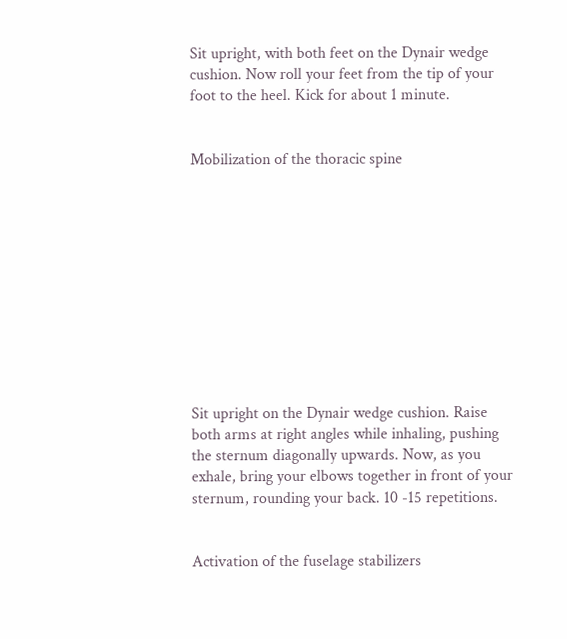Sit upright, with both feet on the Dynair wedge cushion. Now roll your feet from the tip of your foot to the heel. Kick for about 1 minute.


Mobilization of the thoracic spine











Sit upright on the Dynair wedge cushion. Raise both arms at right angles while inhaling, pushing the sternum diagonally upwards. Now, as you exhale, bring your elbows together in front of your sternum, rounding your back. 10 -15 repetitions.


Activation of the fuselage stabilizers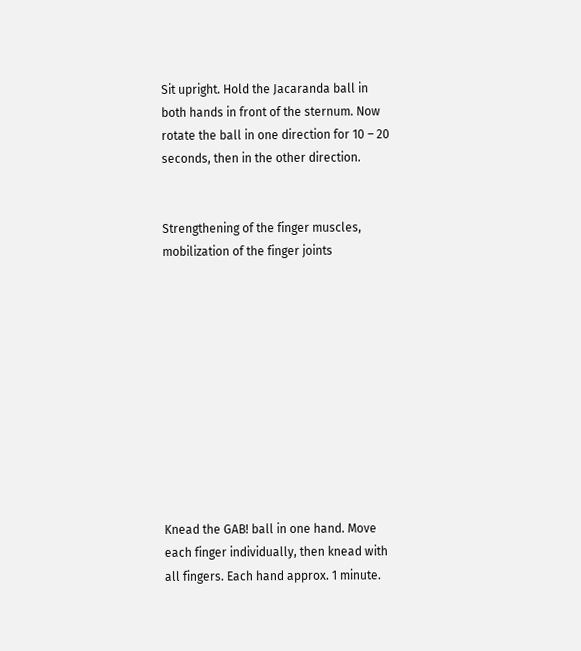Sit upright. Hold the Jacaranda ball in both hands in front of the sternum. Now rotate the ball in one direction for 10 – 20 seconds, then in the other direction.


Strengthening of the finger muscles, mobilization of the finger joints











Knead the GAB! ball in one hand. Move each finger individually, then knead with all fingers. Each hand approx. 1 minute.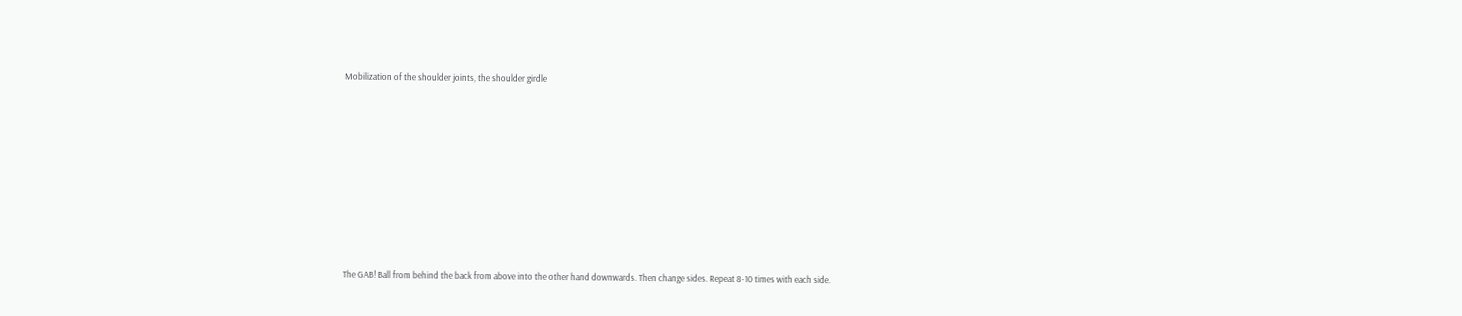Mobilization of the shoulder joints, the shoulder girdle











The GAB! Ball from behind the back from above into the other hand downwards. Then change sides. Repeat 8-10 times with each side.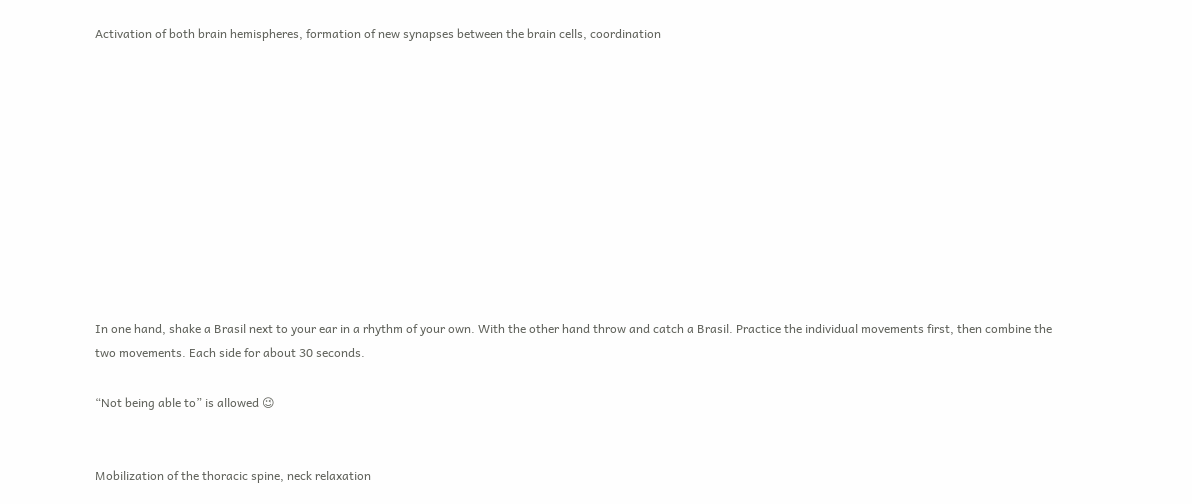Activation of both brain hemispheres, formation of new synapses between the brain cells, coordination











In one hand, shake a Brasil next to your ear in a rhythm of your own. With the other hand throw and catch a Brasil. Practice the individual movements first, then combine the two movements. Each side for about 30 seconds.

“Not being able to” is allowed 😉


Mobilization of the thoracic spine, neck relaxation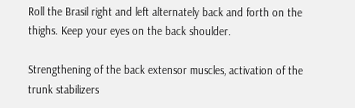Roll the Brasil right and left alternately back and forth on the thighs. Keep your eyes on the back shoulder.

Strengthening of the back extensor muscles, activation of the trunk stabilizers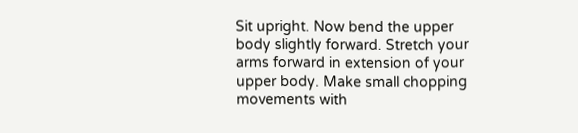Sit upright. Now bend the upper body slightly forward. Stretch your arms forward in extension of your upper body. Make small chopping movements with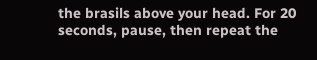the brasils above your head. For 20 seconds, pause, then repeat the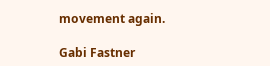movement again.

Gabi Fastner